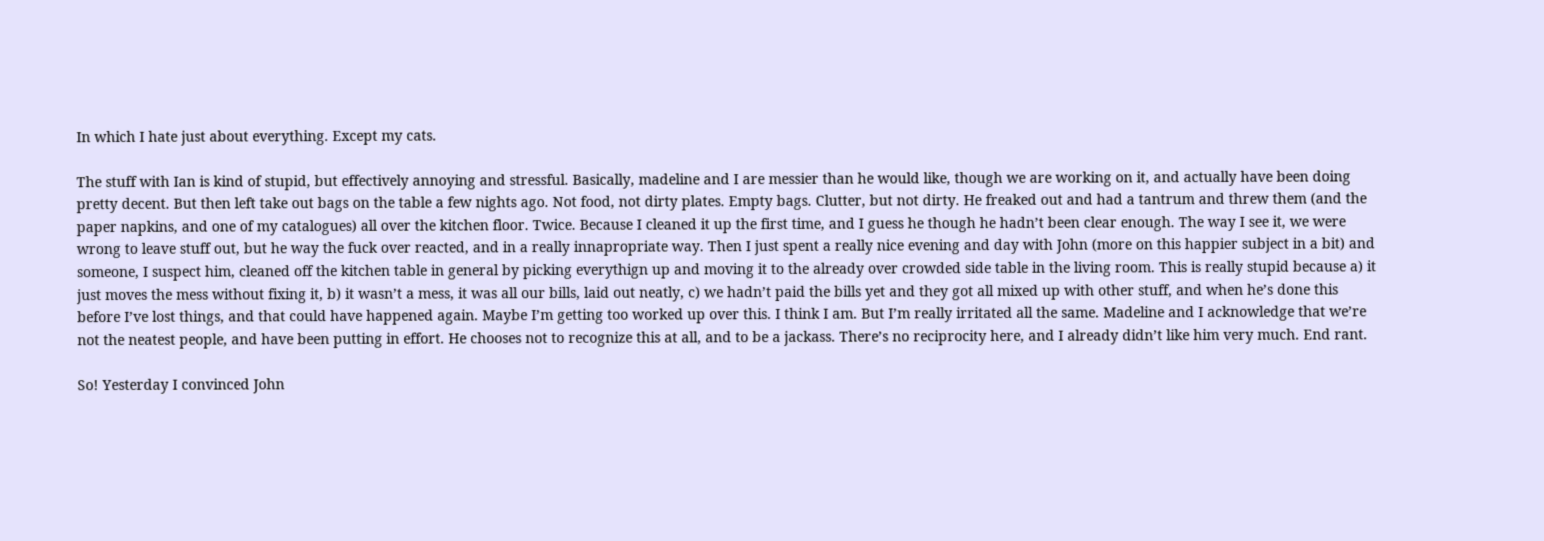In which I hate just about everything. Except my cats.

The stuff with Ian is kind of stupid, but effectively annoying and stressful. Basically, madeline and I are messier than he would like, though we are working on it, and actually have been doing pretty decent. But then left take out bags on the table a few nights ago. Not food, not dirty plates. Empty bags. Clutter, but not dirty. He freaked out and had a tantrum and threw them (and the paper napkins, and one of my catalogues) all over the kitchen floor. Twice. Because I cleaned it up the first time, and I guess he though he hadn’t been clear enough. The way I see it, we were wrong to leave stuff out, but he way the fuck over reacted, and in a really innapropriate way. Then I just spent a really nice evening and day with John (more on this happier subject in a bit) and someone, I suspect him, cleaned off the kitchen table in general by picking everythign up and moving it to the already over crowded side table in the living room. This is really stupid because a) it just moves the mess without fixing it, b) it wasn’t a mess, it was all our bills, laid out neatly, c) we hadn’t paid the bills yet and they got all mixed up with other stuff, and when he’s done this before I’ve lost things, and that could have happened again. Maybe I’m getting too worked up over this. I think I am. But I’m really irritated all the same. Madeline and I acknowledge that we’re not the neatest people, and have been putting in effort. He chooses not to recognize this at all, and to be a jackass. There’s no reciprocity here, and I already didn’t like him very much. End rant.

So! Yesterday I convinced John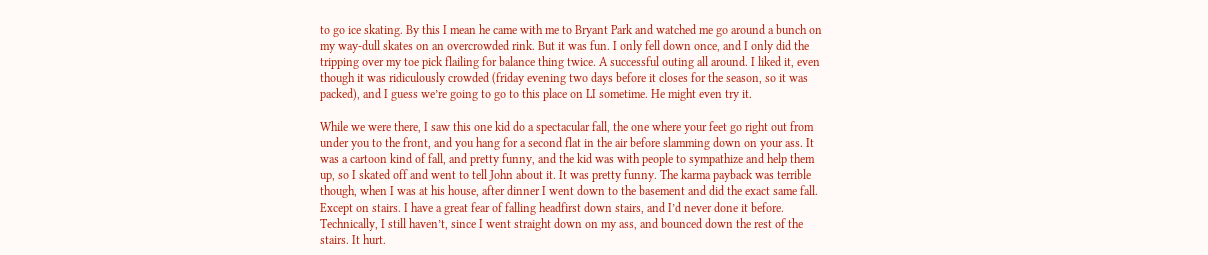to go ice skating. By this I mean he came with me to Bryant Park and watched me go around a bunch on my way-dull skates on an overcrowded rink. But it was fun. I only fell down once, and I only did the tripping over my toe pick flailing for balance thing twice. A successful outing all around. I liked it, even though it was ridiculously crowded (friday evening two days before it closes for the season, so it was packed), and I guess we’re going to go to this place on LI sometime. He might even try it.

While we were there, I saw this one kid do a spectacular fall, the one where your feet go right out from under you to the front, and you hang for a second flat in the air before slamming down on your ass. It was a cartoon kind of fall, and pretty funny, and the kid was with people to sympathize and help them up, so I skated off and went to tell John about it. It was pretty funny. The karma payback was terrible though, when I was at his house, after dinner I went down to the basement and did the exact same fall. Except on stairs. I have a great fear of falling headfirst down stairs, and I’d never done it before. Technically, I still haven’t, since I went straight down on my ass, and bounced down the rest of the stairs. It hurt.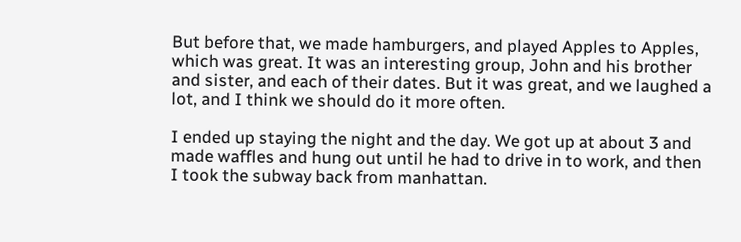But before that, we made hamburgers, and played Apples to Apples, which was great. It was an interesting group, John and his brother and sister, and each of their dates. But it was great, and we laughed a lot, and I think we should do it more often.

I ended up staying the night and the day. We got up at about 3 and made waffles and hung out until he had to drive in to work, and then I took the subway back from manhattan.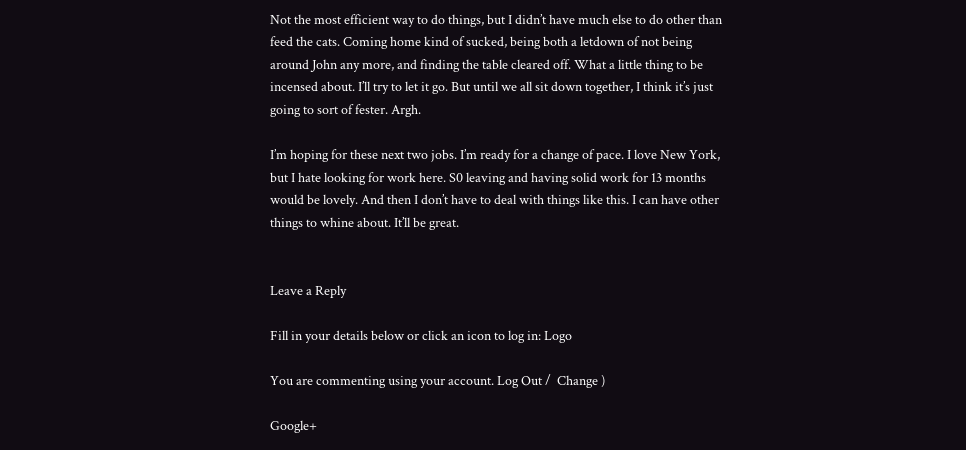Not the most efficient way to do things, but I didn’t have much else to do other than feed the cats. Coming home kind of sucked, being both a letdown of not being around John any more, and finding the table cleared off. What a little thing to be incensed about. I’ll try to let it go. But until we all sit down together, I think it’s just going to sort of fester. Argh.

I’m hoping for these next two jobs. I’m ready for a change of pace. I love New York, but I hate looking for work here. S0 leaving and having solid work for 13 months would be lovely. And then I don’t have to deal with things like this. I can have other things to whine about. It’ll be great.


Leave a Reply

Fill in your details below or click an icon to log in: Logo

You are commenting using your account. Log Out /  Change )

Google+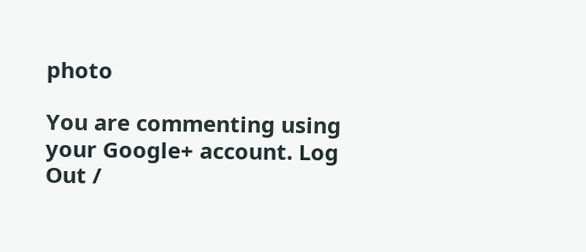photo

You are commenting using your Google+ account. Log Out /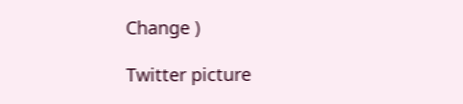Change )

Twitter picture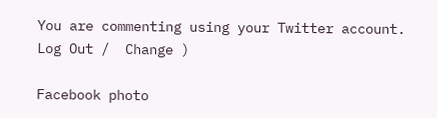You are commenting using your Twitter account. Log Out /  Change )

Facebook photo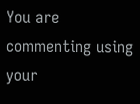You are commenting using your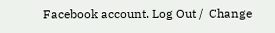Facebook account. Log Out /  Change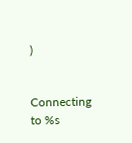)


Connecting to %s